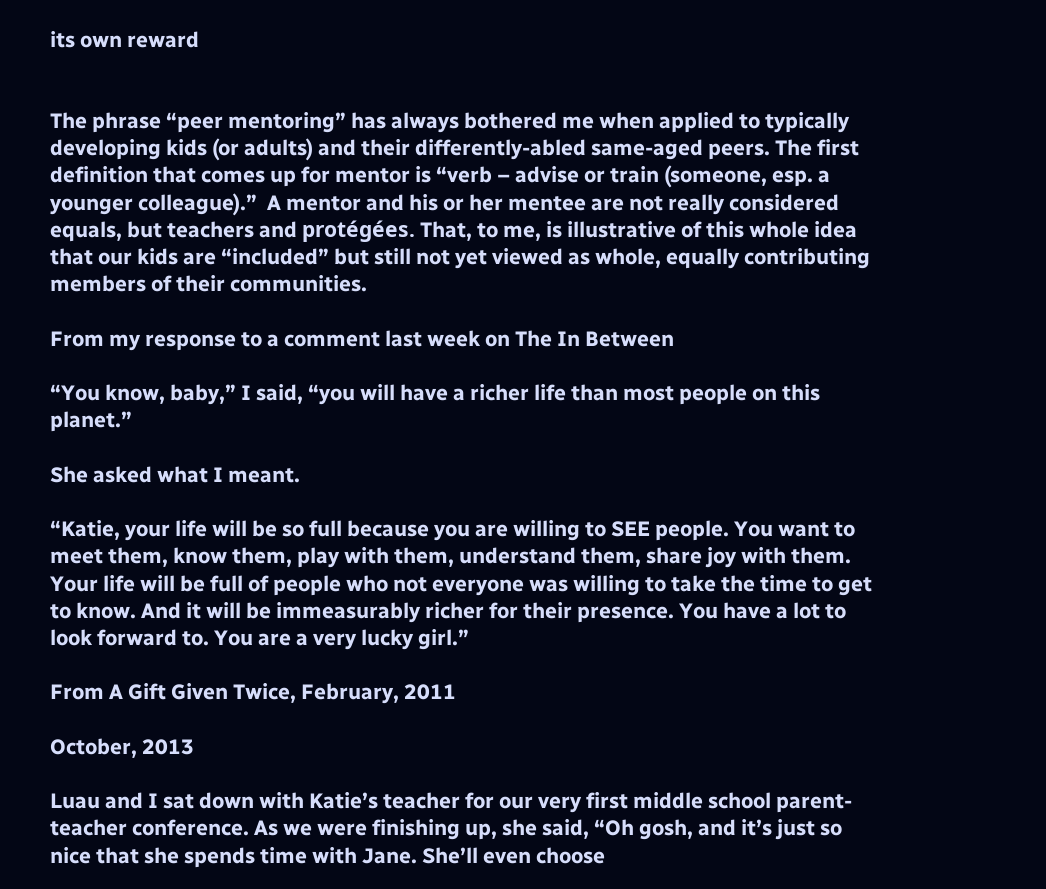its own reward


The phrase “peer mentoring” has always bothered me when applied to typically developing kids (or adults) and their differently-abled same-aged peers. The first definition that comes up for mentor is “verb – advise or train (someone, esp. a younger colleague).”  A mentor and his or her mentee are not really considered equals, but teachers and protégées. That, to me, is illustrative of this whole idea that our kids are “included” but still not yet viewed as whole, equally contributing members of their communities.

From my response to a comment last week on The In Between

“You know, baby,” I said, “you will have a richer life than most people on this planet.”

She asked what I meant.

“Katie, your life will be so full because you are willing to SEE people. You want to meet them, know them, play with them, understand them, share joy with them. Your life will be full of people who not everyone was willing to take the time to get to know. And it will be immeasurably richer for their presence. You have a lot to look forward to. You are a very lucky girl.”

From A Gift Given Twice, February, 2011

October, 2013

Luau and I sat down with Katie’s teacher for our very first middle school parent-teacher conference. As we were finishing up, she said, “Oh gosh, and it’s just so nice that she spends time with Jane. She’ll even choose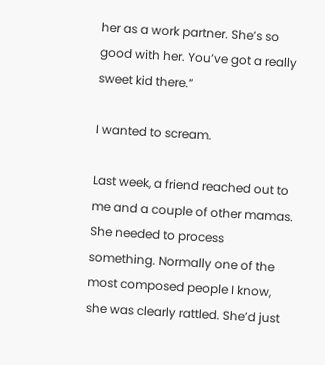her as a work partner. She’s so good with her. You’ve got a really sweet kid there.”

I wanted to scream.

Last week, a friend reached out to me and a couple of other mamas. She needed to process something. Normally one of the most composed people I know, she was clearly rattled. She’d just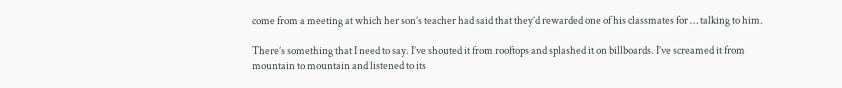come from a meeting at which her son’s teacher had said that they’d rewarded one of his classmates for … talking to him.

There’s something that I need to say. I’ve shouted it from rooftops and splashed it on billboards. I’ve screamed it from mountain to mountain and listened to its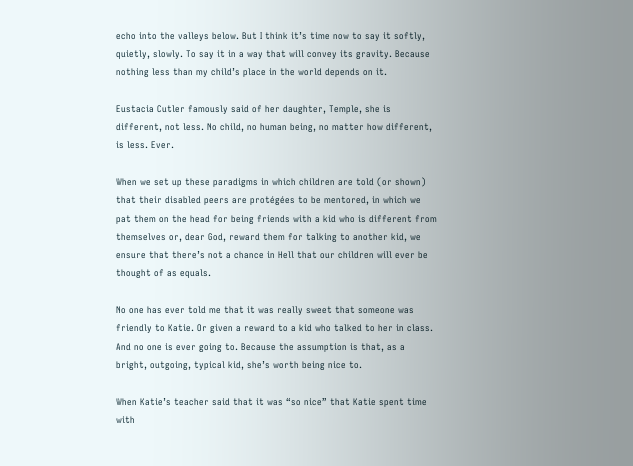echo into the valleys below. But I think it’s time now to say it softly, quietly, slowly. To say it in a way that will convey its gravity. Because nothing less than my child’s place in the world depends on it.

Eustacia Cutler famously said of her daughter, Temple, she is different, not less. No child, no human being, no matter how different, is less. Ever.

When we set up these paradigms in which children are told (or shown) that their disabled peers are protégées to be mentored, in which we pat them on the head for being friends with a kid who is different from themselves or, dear God, reward them for talking to another kid, we ensure that there’s not a chance in Hell that our children will ever be thought of as equals.

No one has ever told me that it was really sweet that someone was friendly to Katie. Or given a reward to a kid who talked to her in class. And no one is ever going to. Because the assumption is that, as a bright, outgoing, typical kid, she’s worth being nice to.

When Katie’s teacher said that it was “so nice” that Katie spent time with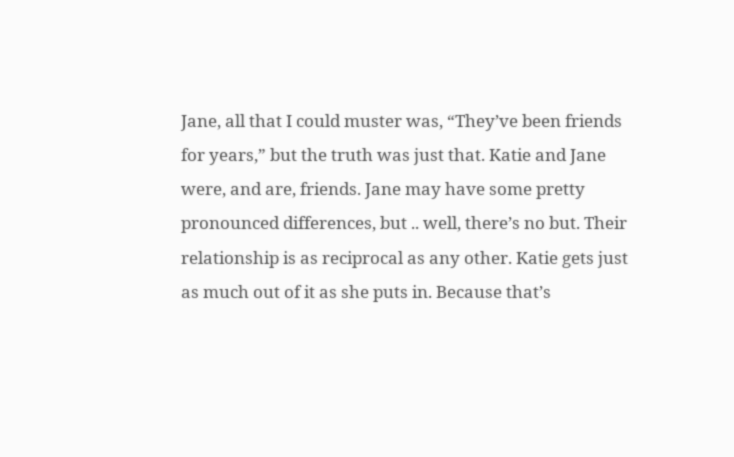Jane, all that I could muster was, “They’ve been friends for years,” but the truth was just that. Katie and Jane were, and are, friends. Jane may have some pretty pronounced differences, but .. well, there’s no but. Their relationship is as reciprocal as any other. Katie gets just as much out of it as she puts in. Because that’s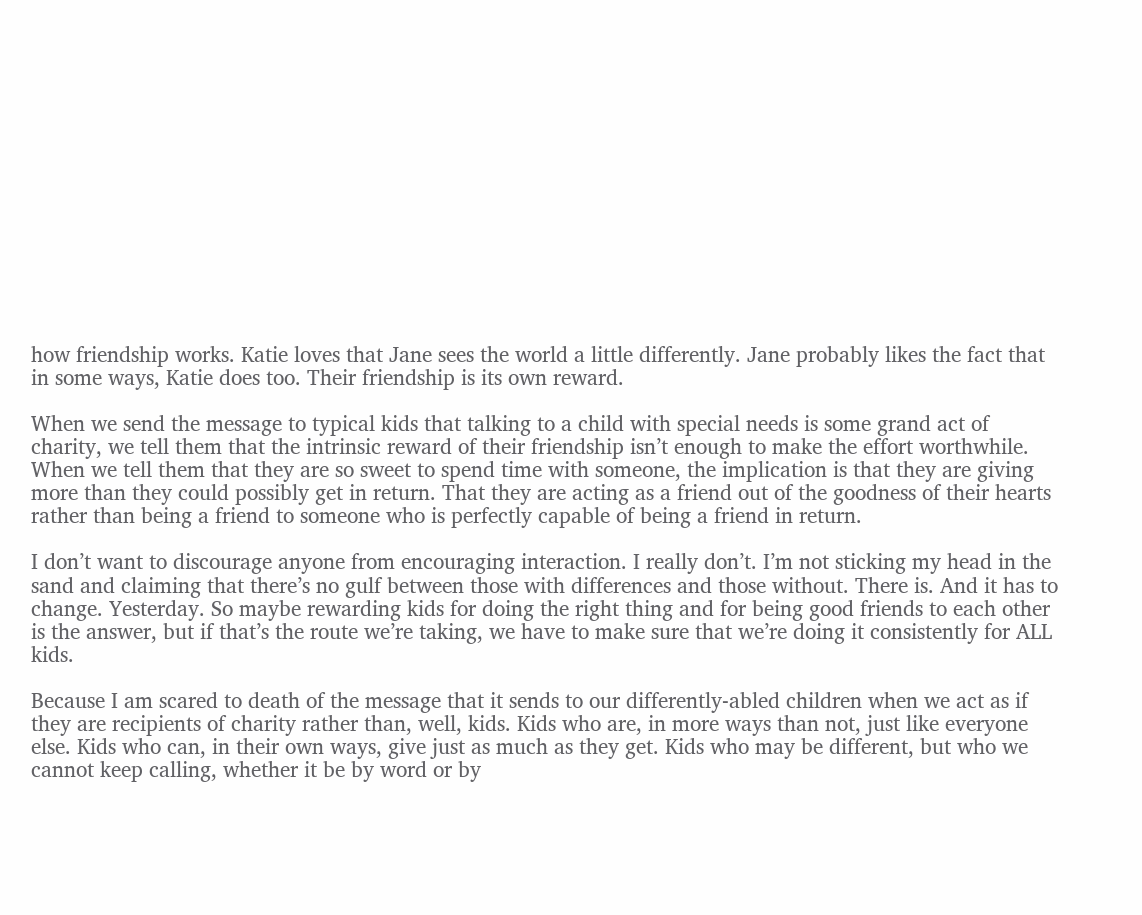how friendship works. Katie loves that Jane sees the world a little differently. Jane probably likes the fact that in some ways, Katie does too. Their friendship is its own reward.

When we send the message to typical kids that talking to a child with special needs is some grand act of charity, we tell them that the intrinsic reward of their friendship isn’t enough to make the effort worthwhile. When we tell them that they are so sweet to spend time with someone, the implication is that they are giving more than they could possibly get in return. That they are acting as a friend out of the goodness of their hearts rather than being a friend to someone who is perfectly capable of being a friend in return.

I don’t want to discourage anyone from encouraging interaction. I really don’t. I’m not sticking my head in the sand and claiming that there’s no gulf between those with differences and those without. There is. And it has to change. Yesterday. So maybe rewarding kids for doing the right thing and for being good friends to each other is the answer, but if that’s the route we’re taking, we have to make sure that we’re doing it consistently for ALL kids.

Because I am scared to death of the message that it sends to our differently-abled children when we act as if they are recipients of charity rather than, well, kids. Kids who are, in more ways than not, just like everyone else. Kids who can, in their own ways, give just as much as they get. Kids who may be different, but who we cannot keep calling, whether it be by word or by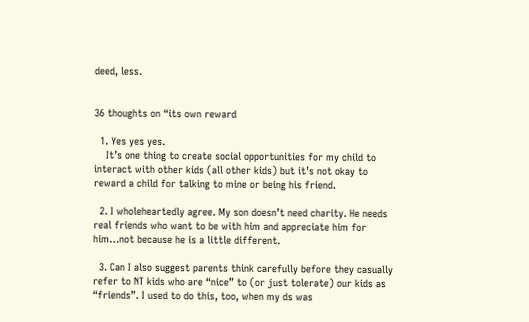deed, less.


36 thoughts on “its own reward

  1. Yes yes yes.
    It’s one thing to create social opportunities for my child to interact with other kids (all other kids) but it’s not okay to reward a child for talking to mine or being his friend.

  2. I wholeheartedly agree. My son doesn’t need charity. He needs real friends who want to be with him and appreciate him for him…not because he is a little different.

  3. Can I also suggest parents think carefully before they casually refer to NT kids who are “nice” to (or just tolerate) our kids as “friends”. I used to do this, too, when my ds was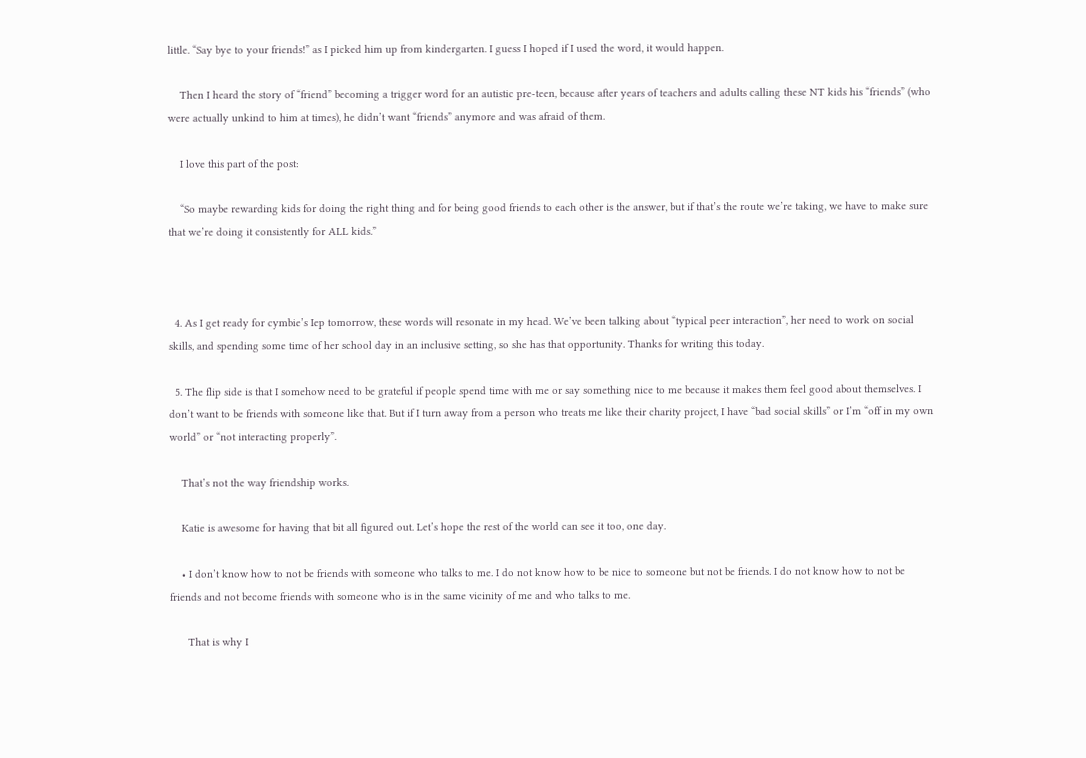little. “Say bye to your friends!” as I picked him up from kindergarten. I guess I hoped if I used the word, it would happen.

    Then I heard the story of “friend” becoming a trigger word for an autistic pre-teen, because after years of teachers and adults calling these NT kids his “friends” (who were actually unkind to him at times), he didn’t want “friends” anymore and was afraid of them.

    I love this part of the post:

    “So maybe rewarding kids for doing the right thing and for being good friends to each other is the answer, but if that’s the route we’re taking, we have to make sure that we’re doing it consistently for ALL kids.”



  4. As I get ready for cymbie’s Iep tomorrow, these words will resonate in my head. We’ve been talking about “typical peer interaction”, her need to work on social skills, and spending some time of her school day in an inclusive setting, so she has that opportunity. Thanks for writing this today.

  5. The flip side is that I somehow need to be grateful if people spend time with me or say something nice to me because it makes them feel good about themselves. I don’t want to be friends with someone like that. But if I turn away from a person who treats me like their charity project, I have “bad social skills” or I’m “off in my own world” or “not interacting properly”.

    That’s not the way friendship works.

    Katie is awesome for having that bit all figured out. Let’s hope the rest of the world can see it too, one day.

    • I don’t know how to not be friends with someone who talks to me. I do not know how to be nice to someone but not be friends. I do not know how to not be friends and not become friends with someone who is in the same vicinity of me and who talks to me.

      That is why I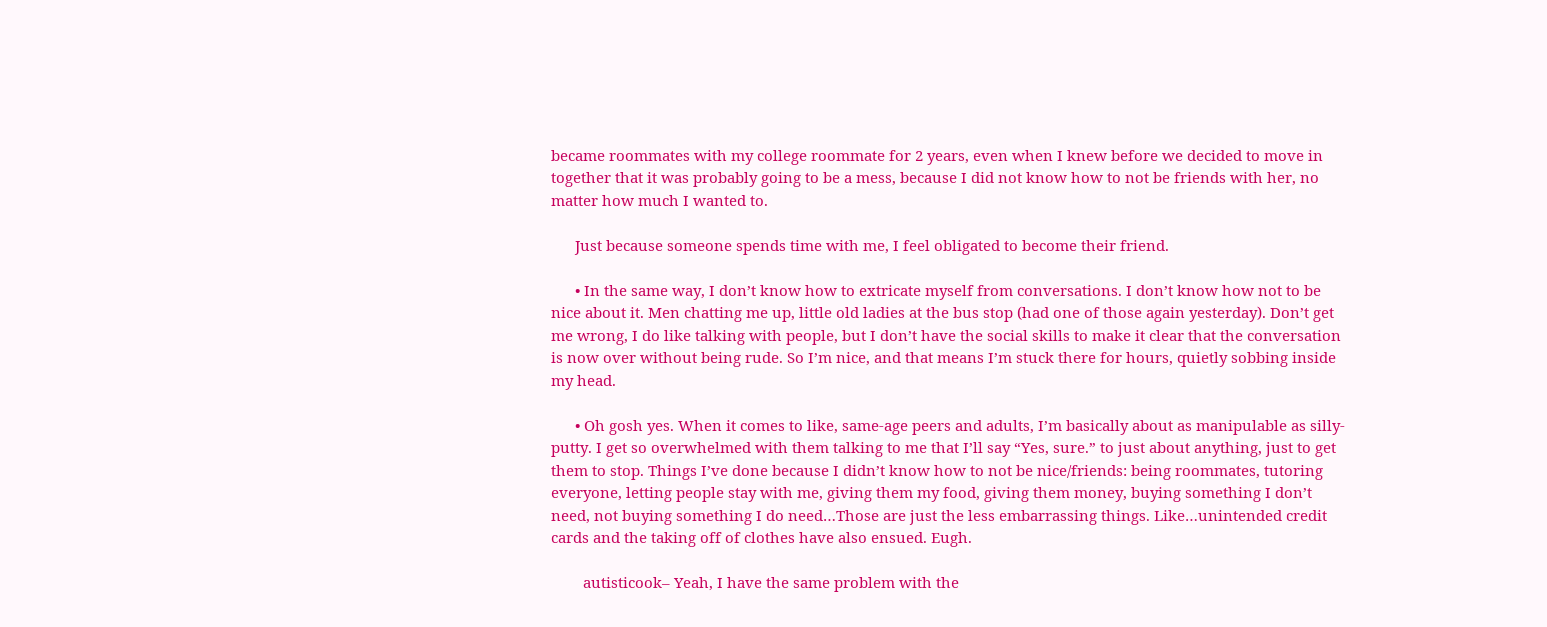became roommates with my college roommate for 2 years, even when I knew before we decided to move in together that it was probably going to be a mess, because I did not know how to not be friends with her, no matter how much I wanted to.

      Just because someone spends time with me, I feel obligated to become their friend.

      • In the same way, I don’t know how to extricate myself from conversations. I don’t know how not to be nice about it. Men chatting me up, little old ladies at the bus stop (had one of those again yesterday). Don’t get me wrong, I do like talking with people, but I don’t have the social skills to make it clear that the conversation is now over without being rude. So I’m nice, and that means I’m stuck there for hours, quietly sobbing inside my head.

      • Oh gosh yes. When it comes to like, same-age peers and adults, I’m basically about as manipulable as silly-putty. I get so overwhelmed with them talking to me that I’ll say “Yes, sure.” to just about anything, just to get them to stop. Things I’ve done because I didn’t know how to not be nice/friends: being roommates, tutoring everyone, letting people stay with me, giving them my food, giving them money, buying something I don’t need, not buying something I do need…Those are just the less embarrassing things. Like…unintended credit cards and the taking off of clothes have also ensued. Eugh.

        autisticook– Yeah, I have the same problem with the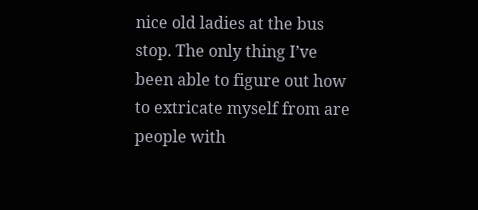nice old ladies at the bus stop. The only thing I’ve been able to figure out how to extricate myself from are people with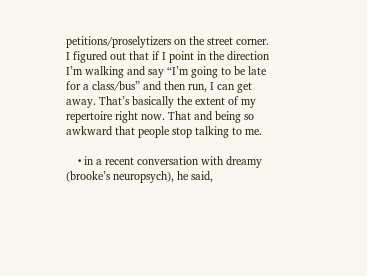petitions/proselytizers on the street corner. I figured out that if I point in the direction I’m walking and say “I’m going to be late for a class/bus” and then run, I can get away. That’s basically the extent of my repertoire right now. That and being so awkward that people stop talking to me.

    • in a recent conversation with dreamy (brooke’s neuropsych), he said,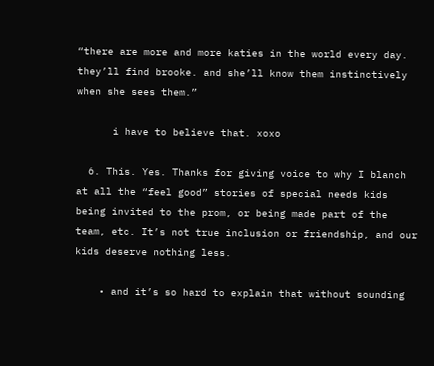“there are more and more katies in the world every day. they’ll find brooke. and she’ll know them instinctively when she sees them.”

      i have to believe that. xoxo

  6. This. Yes. Thanks for giving voice to why I blanch at all the “feel good” stories of special needs kids being invited to the prom, or being made part of the team, etc. It’s not true inclusion or friendship, and our kids deserve nothing less.

    • and it’s so hard to explain that without sounding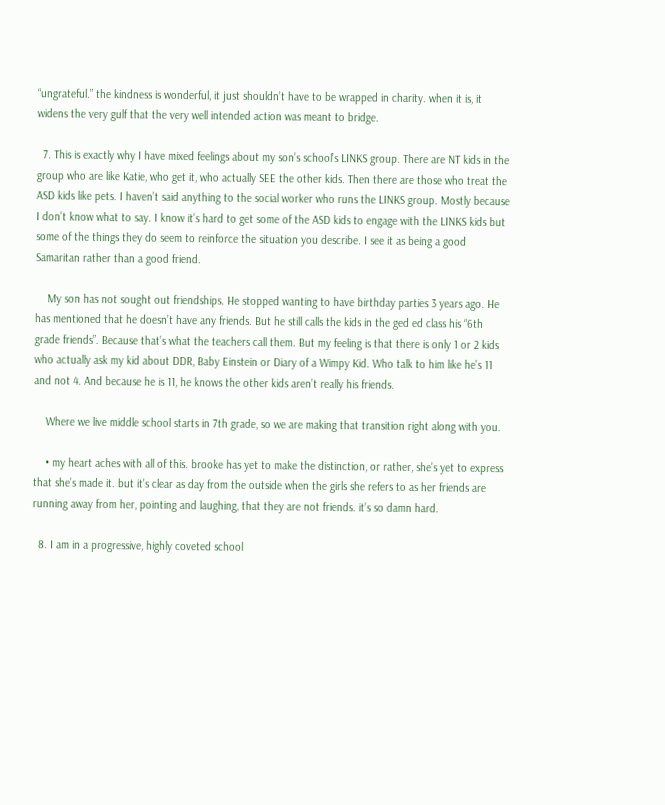“ungrateful.” the kindness is wonderful, it just shouldn’t have to be wrapped in charity. when it is, it widens the very gulf that the very well intended action was meant to bridge.

  7. This is exactly why I have mixed feelings about my son’s school’s LINKS group. There are NT kids in the group who are like Katie, who get it, who actually SEE the other kids. Then there are those who treat the ASD kids like pets. I haven’t said anything to the social worker who runs the LINKS group. Mostly because I don’t know what to say. I know it’s hard to get some of the ASD kids to engage with the LINKS kids but some of the things they do seem to reinforce the situation you describe. I see it as being a good Samaritan rather than a good friend.

    My son has not sought out friendships. He stopped wanting to have birthday parties 3 years ago. He has mentioned that he doesn’t have any friends. But he still calls the kids in the ged ed class his “6th grade friends”. Because that’s what the teachers call them. But my feeling is that there is only 1 or 2 kids who actually ask my kid about DDR, Baby Einstein or Diary of a Wimpy Kid. Who talk to him like he’s 11 and not 4. And because he is 11, he knows the other kids aren’t really his friends.

    Where we live middle school starts in 7th grade, so we are making that transition right along with you.

    • my heart aches with all of this. brooke has yet to make the distinction, or rather, she’s yet to express that she’s made it. but it’s clear as day from the outside when the girls she refers to as her friends are running away from her, pointing and laughing, that they are not friends. it’s so damn hard.

  8. I am in a progressive, highly coveted school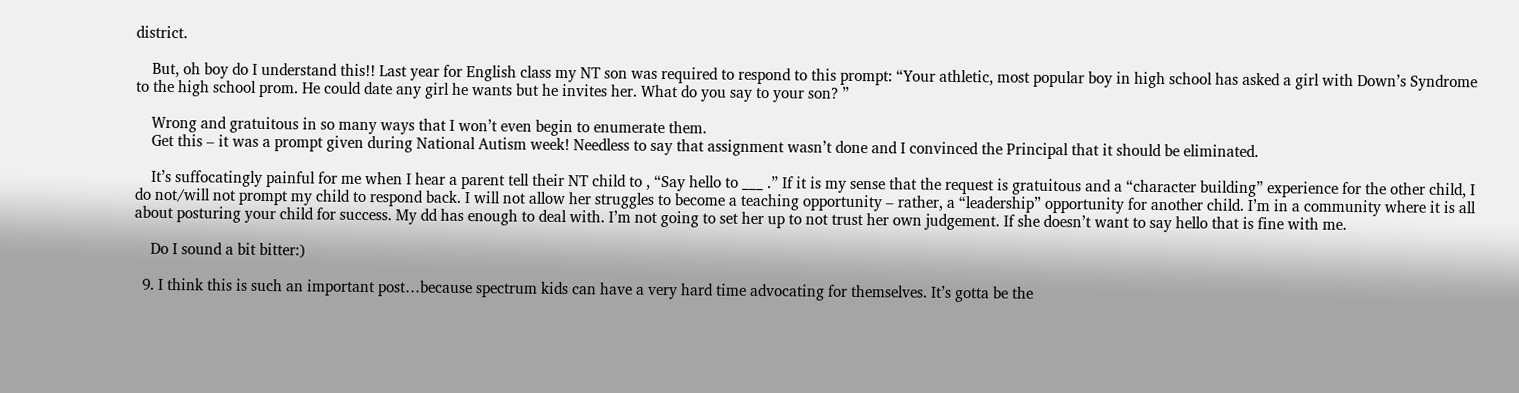district.

    But, oh boy do I understand this!! Last year for English class my NT son was required to respond to this prompt: “Your athletic, most popular boy in high school has asked a girl with Down’s Syndrome to the high school prom. He could date any girl he wants but he invites her. What do you say to your son? ”

    Wrong and gratuitous in so many ways that I won’t even begin to enumerate them.
    Get this – it was a prompt given during National Autism week! Needless to say that assignment wasn’t done and I convinced the Principal that it should be eliminated.

    It’s suffocatingly painful for me when I hear a parent tell their NT child to , “Say hello to ___ .” If it is my sense that the request is gratuitous and a “character building” experience for the other child, I do not/will not prompt my child to respond back. I will not allow her struggles to become a teaching opportunity – rather, a “leadership” opportunity for another child. I’m in a community where it is all about posturing your child for success. My dd has enough to deal with. I’m not going to set her up to not trust her own judgement. If she doesn’t want to say hello that is fine with me.

    Do I sound a bit bitter:)

  9. I think this is such an important post…because spectrum kids can have a very hard time advocating for themselves. It’s gotta be the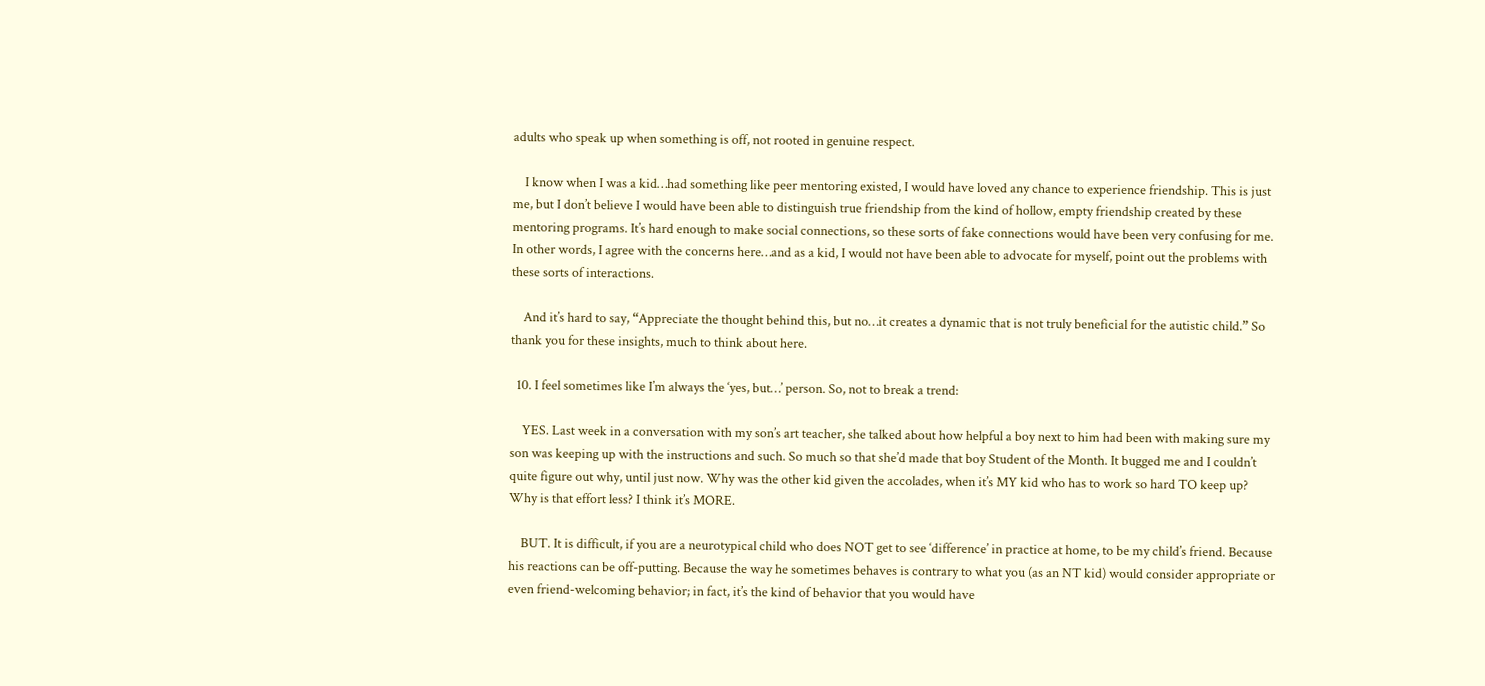adults who speak up when something is off, not rooted in genuine respect.

    I know when I was a kid…had something like peer mentoring existed, I would have loved any chance to experience friendship. This is just me, but I don’t believe I would have been able to distinguish true friendship from the kind of hollow, empty friendship created by these mentoring programs. It’s hard enough to make social connections, so these sorts of fake connections would have been very confusing for me. In other words, I agree with the concerns here…and as a kid, I would not have been able to advocate for myself, point out the problems with these sorts of interactions.

    And it’s hard to say, “Appreciate the thought behind this, but no…it creates a dynamic that is not truly beneficial for the autistic child.” So thank you for these insights, much to think about here.

  10. I feel sometimes like I’m always the ‘yes, but…’ person. So, not to break a trend:

    YES. Last week in a conversation with my son’s art teacher, she talked about how helpful a boy next to him had been with making sure my son was keeping up with the instructions and such. So much so that she’d made that boy Student of the Month. It bugged me and I couldn’t quite figure out why, until just now. Why was the other kid given the accolades, when it’s MY kid who has to work so hard TO keep up? Why is that effort less? I think it’s MORE.

    BUT. It is difficult, if you are a neurotypical child who does NOT get to see ‘difference’ in practice at home, to be my child’s friend. Because his reactions can be off-putting. Because the way he sometimes behaves is contrary to what you (as an NT kid) would consider appropriate or even friend-welcoming behavior; in fact, it’s the kind of behavior that you would have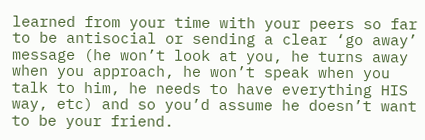learned from your time with your peers so far to be antisocial or sending a clear ‘go away’ message (he won’t look at you, he turns away when you approach, he won’t speak when you talk to him, he needs to have everything HIS way, etc) and so you’d assume he doesn’t want to be your friend.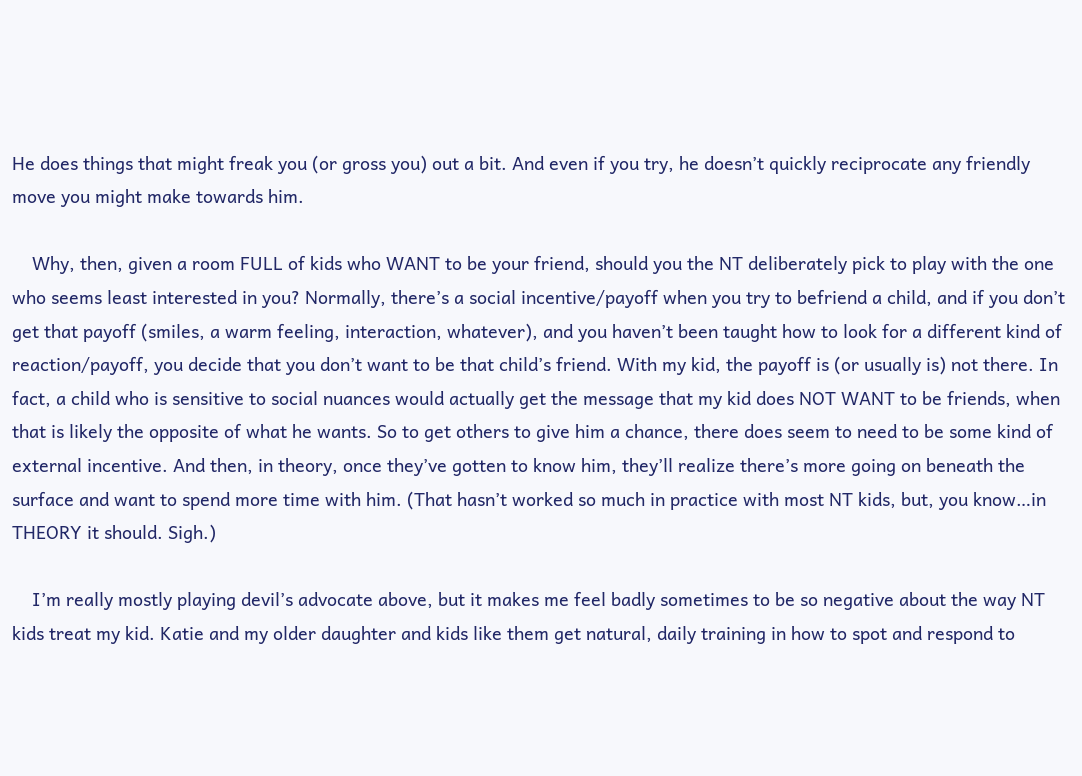He does things that might freak you (or gross you) out a bit. And even if you try, he doesn’t quickly reciprocate any friendly move you might make towards him.

    Why, then, given a room FULL of kids who WANT to be your friend, should you the NT deliberately pick to play with the one who seems least interested in you? Normally, there’s a social incentive/payoff when you try to befriend a child, and if you don’t get that payoff (smiles, a warm feeling, interaction, whatever), and you haven’t been taught how to look for a different kind of reaction/payoff, you decide that you don’t want to be that child’s friend. With my kid, the payoff is (or usually is) not there. In fact, a child who is sensitive to social nuances would actually get the message that my kid does NOT WANT to be friends, when that is likely the opposite of what he wants. So to get others to give him a chance, there does seem to need to be some kind of external incentive. And then, in theory, once they’ve gotten to know him, they’ll realize there’s more going on beneath the surface and want to spend more time with him. (That hasn’t worked so much in practice with most NT kids, but, you know…in THEORY it should. Sigh.)

    I’m really mostly playing devil’s advocate above, but it makes me feel badly sometimes to be so negative about the way NT kids treat my kid. Katie and my older daughter and kids like them get natural, daily training in how to spot and respond to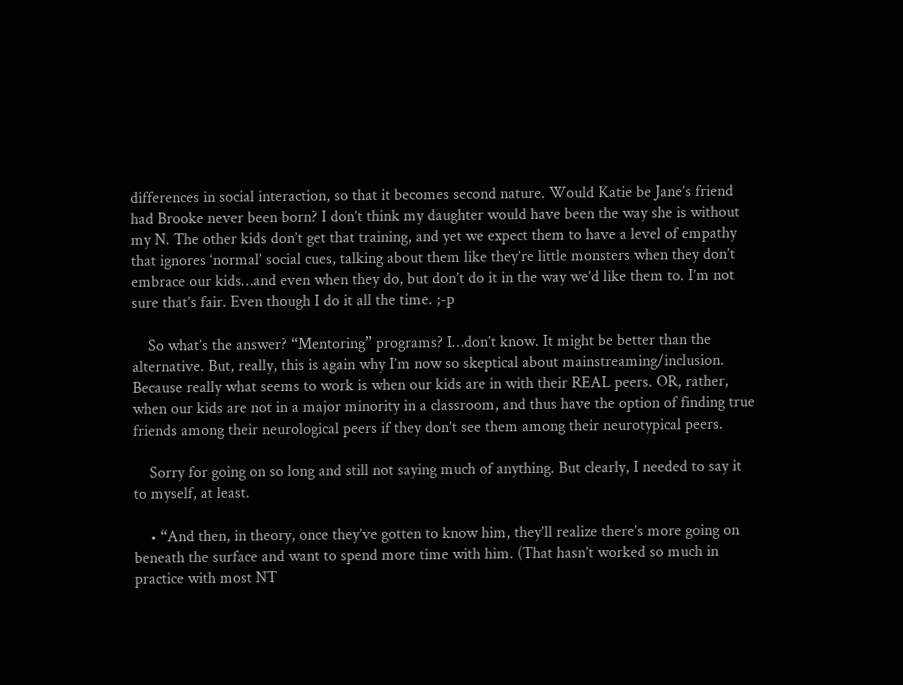differences in social interaction, so that it becomes second nature. Would Katie be Jane’s friend had Brooke never been born? I don’t think my daughter would have been the way she is without my N. The other kids don’t get that training, and yet we expect them to have a level of empathy that ignores ‘normal’ social cues, talking about them like they’re little monsters when they don’t embrace our kids…and even when they do, but don’t do it in the way we’d like them to. I’m not sure that’s fair. Even though I do it all the time. ;-p

    So what’s the answer? “Mentoring” programs? I…don’t know. It might be better than the alternative. But, really, this is again why I’m now so skeptical about mainstreaming/inclusion. Because really what seems to work is when our kids are in with their REAL peers. OR, rather, when our kids are not in a major minority in a classroom, and thus have the option of finding true friends among their neurological peers if they don’t see them among their neurotypical peers.

    Sorry for going on so long and still not saying much of anything. But clearly, I needed to say it to myself, at least.

    • “And then, in theory, once they’ve gotten to know him, they’ll realize there’s more going on beneath the surface and want to spend more time with him. (That hasn’t worked so much in practice with most NT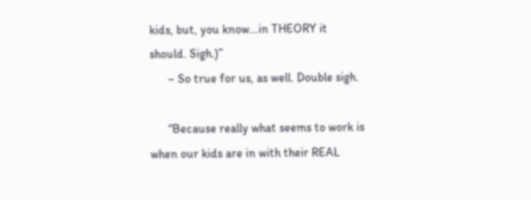kids, but, you know…in THEORY it should. Sigh.)”
      – So true for us, as well. Double sigh.

      “Because really what seems to work is when our kids are in with their REAL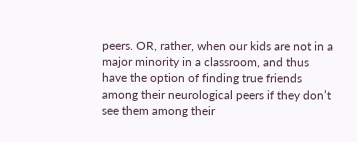peers. OR, rather, when our kids are not in a major minority in a classroom, and thus have the option of finding true friends among their neurological peers if they don’t see them among their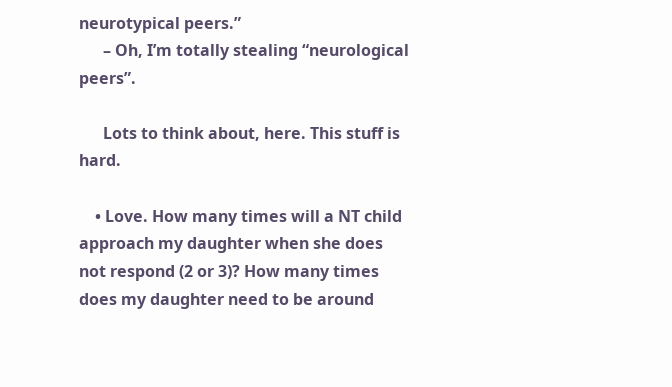neurotypical peers.”
      – Oh, I’m totally stealing “neurological peers”.

      Lots to think about, here. This stuff is hard.

    • Love. How many times will a NT child approach my daughter when she does not respond (2 or 3)? How many times does my daughter need to be around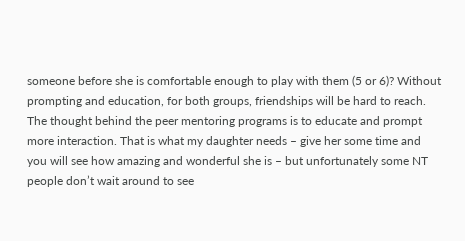someone before she is comfortable enough to play with them (5 or 6)? Without prompting and education, for both groups, friendships will be hard to reach. The thought behind the peer mentoring programs is to educate and prompt more interaction. That is what my daughter needs – give her some time and you will see how amazing and wonderful she is – but unfortunately some NT people don’t wait around to see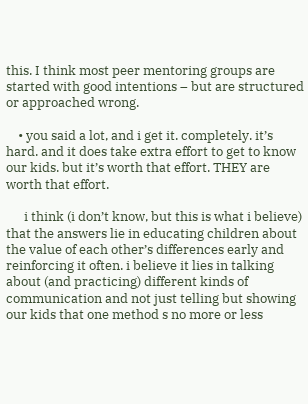this. I think most peer mentoring groups are started with good intentions – but are structured or approached wrong.

    • you said a lot, and i get it. completely. it’s hard. and it does take extra effort to get to know our kids. but it’s worth that effort. THEY are worth that effort.

      i think (i don’t know, but this is what i believe) that the answers lie in educating children about the value of each other’s differences early and reinforcing it often. i believe it lies in talking about (and practicing) different kinds of communication and not just telling but showing our kids that one method s no more or less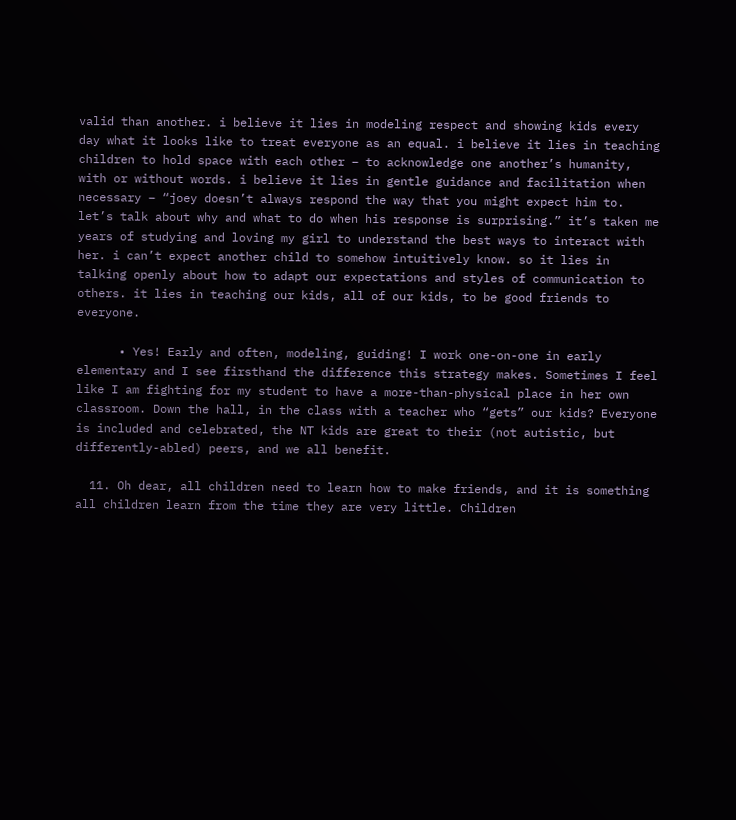valid than another. i believe it lies in modeling respect and showing kids every day what it looks like to treat everyone as an equal. i believe it lies in teaching children to hold space with each other – to acknowledge one another’s humanity, with or without words. i believe it lies in gentle guidance and facilitation when necessary – “joey doesn’t always respond the way that you might expect him to. let’s talk about why and what to do when his response is surprising.” it’s taken me years of studying and loving my girl to understand the best ways to interact with her. i can’t expect another child to somehow intuitively know. so it lies in talking openly about how to adapt our expectations and styles of communication to others. it lies in teaching our kids, all of our kids, to be good friends to everyone.

      • Yes! Early and often, modeling, guiding! I work one-on-one in early elementary and I see firsthand the difference this strategy makes. Sometimes I feel like I am fighting for my student to have a more-than-physical place in her own classroom. Down the hall, in the class with a teacher who “gets” our kids? Everyone is included and celebrated, the NT kids are great to their (not autistic, but differently-abled) peers, and we all benefit.

  11. Oh dear, all children need to learn how to make friends, and it is something all children learn from the time they are very little. Children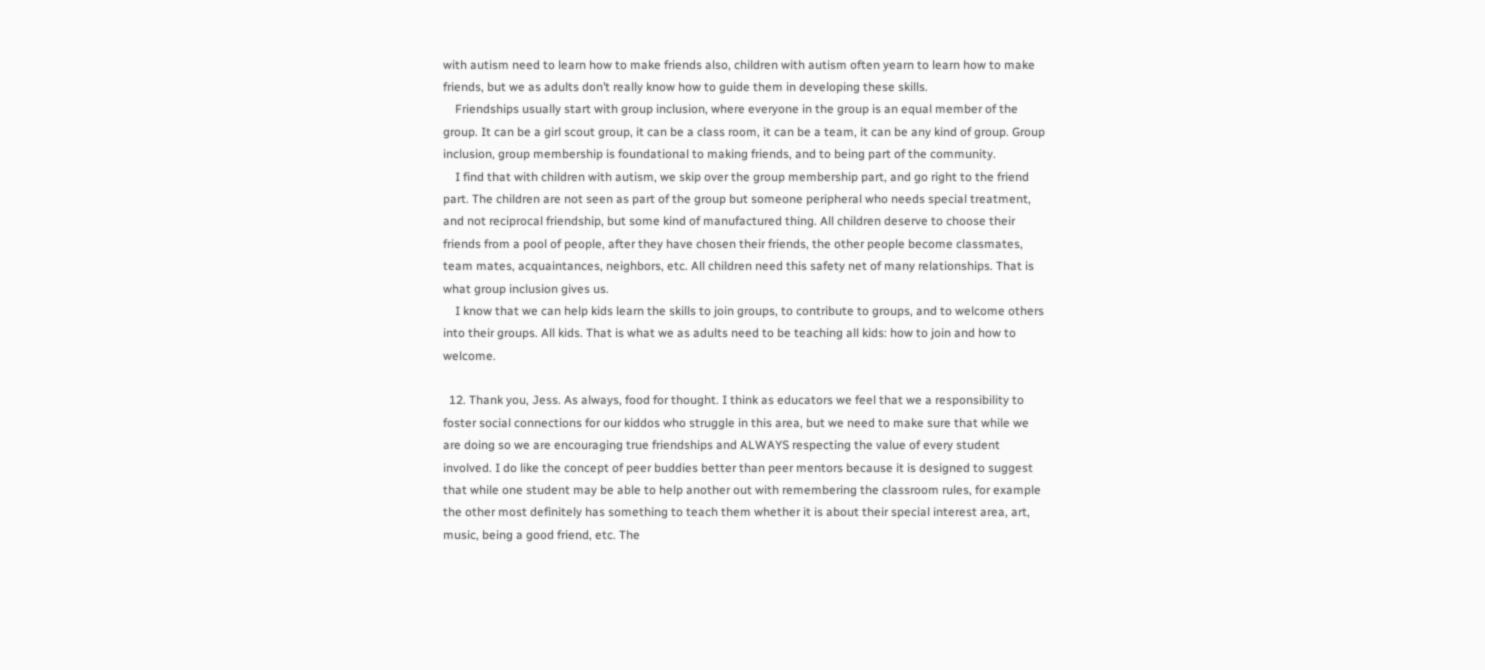with autism need to learn how to make friends also, children with autism often yearn to learn how to make friends, but we as adults don’t really know how to guide them in developing these skills.
    Friendships usually start with group inclusion, where everyone in the group is an equal member of the group. It can be a girl scout group, it can be a class room, it can be a team, it can be any kind of group. Group inclusion, group membership is foundational to making friends, and to being part of the community.
    I find that with children with autism, we skip over the group membership part, and go right to the friend part. The children are not seen as part of the group but someone peripheral who needs special treatment, and not reciprocal friendship, but some kind of manufactured thing. All children deserve to choose their friends from a pool of people, after they have chosen their friends, the other people become classmates, team mates, acquaintances, neighbors, etc. All children need this safety net of many relationships. That is what group inclusion gives us.
    I know that we can help kids learn the skills to join groups, to contribute to groups, and to welcome others into their groups. All kids. That is what we as adults need to be teaching all kids: how to join and how to welcome.

  12. Thank you, Jess. As always, food for thought. I think as educators we feel that we a responsibility to foster social connections for our kiddos who struggle in this area, but we need to make sure that while we are doing so we are encouraging true friendships and ALWAYS respecting the value of every student involved. I do like the concept of peer buddies better than peer mentors because it is designed to suggest that while one student may be able to help another out with remembering the classroom rules, for example the other most definitely has something to teach them whether it is about their special interest area, art, music, being a good friend, etc. The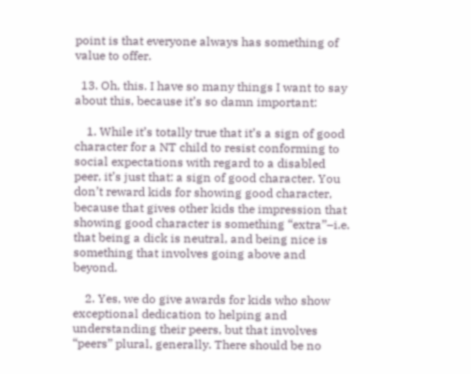point is that everyone always has something of value to offer.

  13. Oh, this. I have so many things I want to say about this, because it’s so damn important:

    1. While it’s totally true that it’s a sign of good character for a NT child to resist conforming to social expectations with regard to a disabled peer, it’s just that: a sign of good character. You don’t reward kids for showing good character, because that gives other kids the impression that showing good character is something “extra”–i.e. that being a dick is neutral, and being nice is something that involves going above and beyond.

    2. Yes, we do give awards for kids who show exceptional dedication to helping and understanding their peers, but that involves “peers” plural, generally. There should be no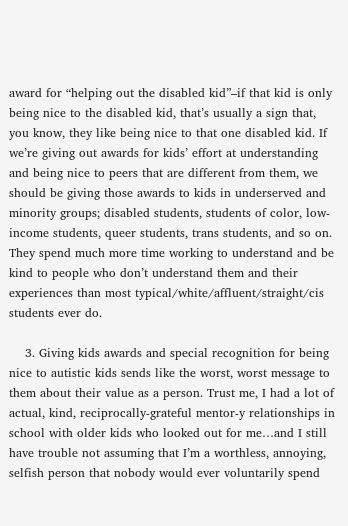award for “helping out the disabled kid”–if that kid is only being nice to the disabled kid, that’s usually a sign that, you know, they like being nice to that one disabled kid. If we’re giving out awards for kids’ effort at understanding and being nice to peers that are different from them, we should be giving those awards to kids in underserved and minority groups; disabled students, students of color, low-income students, queer students, trans students, and so on. They spend much more time working to understand and be kind to people who don’t understand them and their experiences than most typical/white/affluent/straight/cis students ever do.

    3. Giving kids awards and special recognition for being nice to autistic kids sends like the worst, worst message to them about their value as a person. Trust me, I had a lot of actual, kind, reciprocally-grateful mentor-y relationships in school with older kids who looked out for me…and I still have trouble not assuming that I’m a worthless, annoying, selfish person that nobody would ever voluntarily spend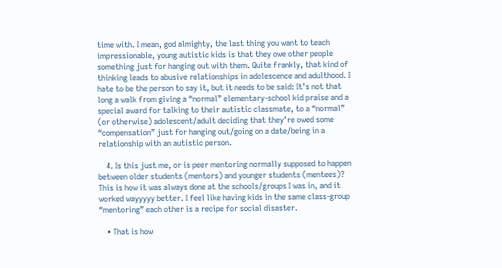time with. I mean, god almighty, the last thing you want to teach impressionable, young autistic kids is that they owe other people something just for hanging out with them. Quite frankly, that kind of thinking leads to abusive relationships in adolescence and adulthood. I hate to be the person to say it, but it needs to be said: It’s not that long a walk from giving a “normal” elementary-school kid praise and a special award for talking to their autistic classmate, to a “normal” (or otherwise) adolescent/adult deciding that they’re owed some “compensation” just for hanging out/going on a date/being in a relationship with an autistic person.

    4. Is this just me, or is peer mentoring normally supposed to happen between older students (mentors) and younger students (mentees)? This is how it was always done at the schools/groups I was in, and it worked wayyyyy better. I feel like having kids in the same class-group “mentoring” each other is a recipe for social disaster.

    • That is how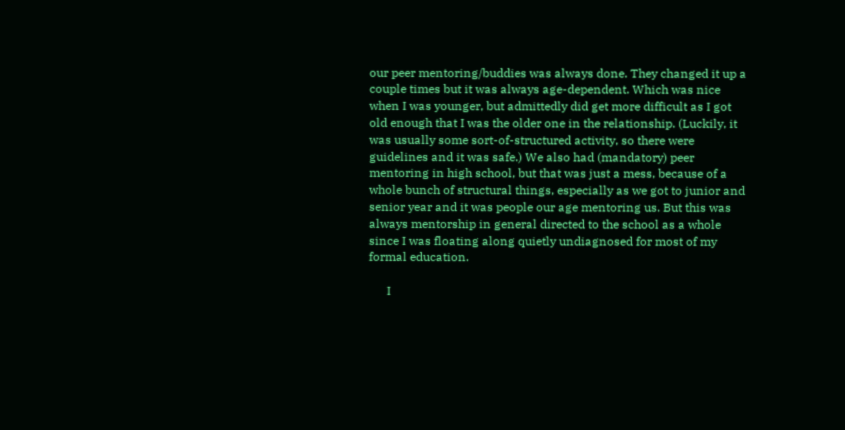our peer mentoring/buddies was always done. They changed it up a couple times but it was always age-dependent. Which was nice when I was younger, but admittedly did get more difficult as I got old enough that I was the older one in the relationship. (Luckily, it was usually some sort-of-structured activity, so there were guidelines and it was safe.) We also had (mandatory) peer mentoring in high school, but that was just a mess, because of a whole bunch of structural things, especially as we got to junior and senior year and it was people our age mentoring us. But this was always mentorship in general directed to the school as a whole since I was floating along quietly undiagnosed for most of my formal education.

      I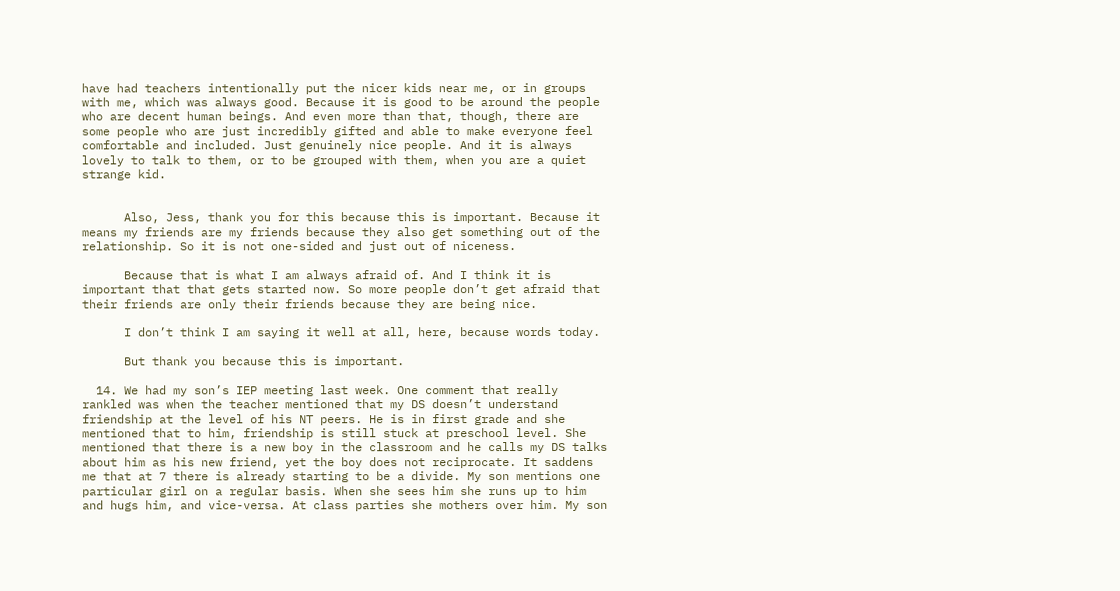have had teachers intentionally put the nicer kids near me, or in groups with me, which was always good. Because it is good to be around the people who are decent human beings. And even more than that, though, there are some people who are just incredibly gifted and able to make everyone feel comfortable and included. Just genuinely nice people. And it is always lovely to talk to them, or to be grouped with them, when you are a quiet strange kid.


      Also, Jess, thank you for this because this is important. Because it means my friends are my friends because they also get something out of the relationship. So it is not one-sided and just out of niceness.

      Because that is what I am always afraid of. And I think it is important that that gets started now. So more people don’t get afraid that their friends are only their friends because they are being nice.

      I don’t think I am saying it well at all, here, because words today.

      But thank you because this is important.

  14. We had my son’s IEP meeting last week. One comment that really rankled was when the teacher mentioned that my DS doesn’t understand friendship at the level of his NT peers. He is in first grade and she mentioned that to him, friendship is still stuck at preschool level. She mentioned that there is a new boy in the classroom and he calls my DS talks about him as his new friend, yet the boy does not reciprocate. It saddens me that at 7 there is already starting to be a divide. My son mentions one particular girl on a regular basis. When she sees him she runs up to him and hugs him, and vice-versa. At class parties she mothers over him. My son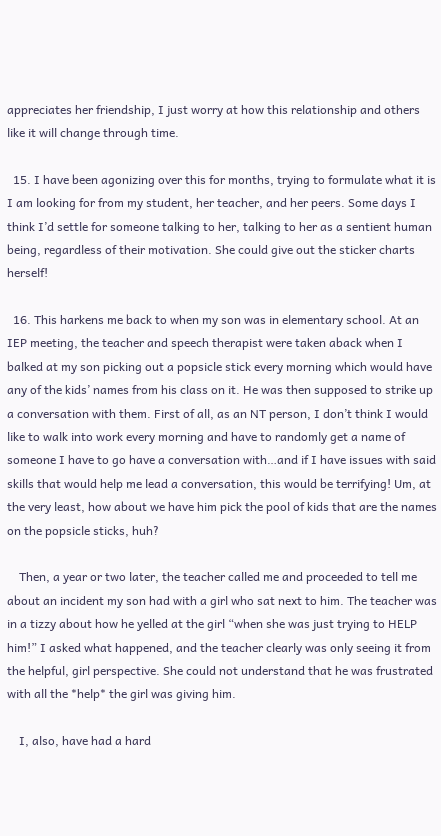appreciates her friendship, I just worry at how this relationship and others like it will change through time.

  15. I have been agonizing over this for months, trying to formulate what it is I am looking for from my student, her teacher, and her peers. Some days I think I’d settle for someone talking to her, talking to her as a sentient human being, regardless of their motivation. She could give out the sticker charts herself!

  16. This harkens me back to when my son was in elementary school. At an IEP meeting, the teacher and speech therapist were taken aback when I balked at my son picking out a popsicle stick every morning which would have any of the kids’ names from his class on it. He was then supposed to strike up a conversation with them. First of all, as an NT person, I don’t think I would like to walk into work every morning and have to randomly get a name of someone I have to go have a conversation with…and if I have issues with said skills that would help me lead a conversation, this would be terrifying! Um, at the very least, how about we have him pick the pool of kids that are the names on the popsicle sticks, huh?

    Then, a year or two later, the teacher called me and proceeded to tell me about an incident my son had with a girl who sat next to him. The teacher was in a tizzy about how he yelled at the girl “when she was just trying to HELP him!” I asked what happened, and the teacher clearly was only seeing it from the helpful, girl perspective. She could not understand that he was frustrated with all the *help* the girl was giving him.

    I, also, have had a hard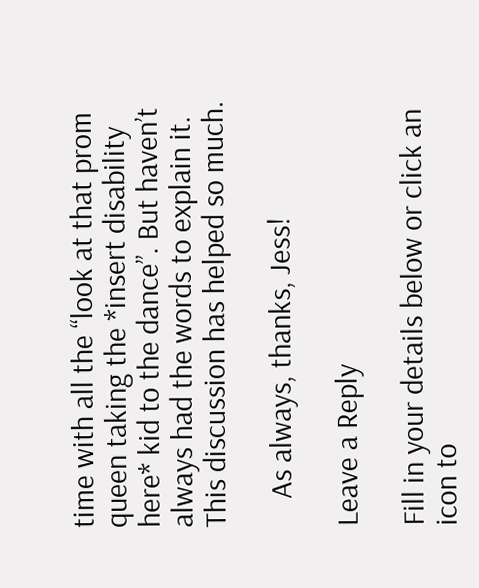time with all the “look at that prom queen taking the *insert disability here* kid to the dance”. But haven’t always had the words to explain it. This discussion has helped so much.

    As always, thanks, Jess!

Leave a Reply

Fill in your details below or click an icon to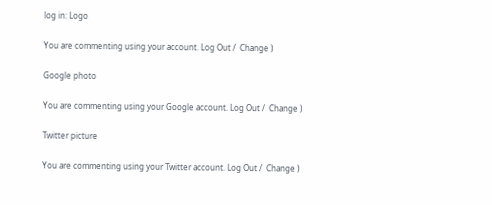log in: Logo

You are commenting using your account. Log Out /  Change )

Google photo

You are commenting using your Google account. Log Out /  Change )

Twitter picture

You are commenting using your Twitter account. Log Out /  Change )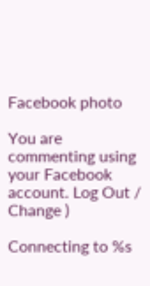Facebook photo

You are commenting using your Facebook account. Log Out /  Change )

Connecting to %s